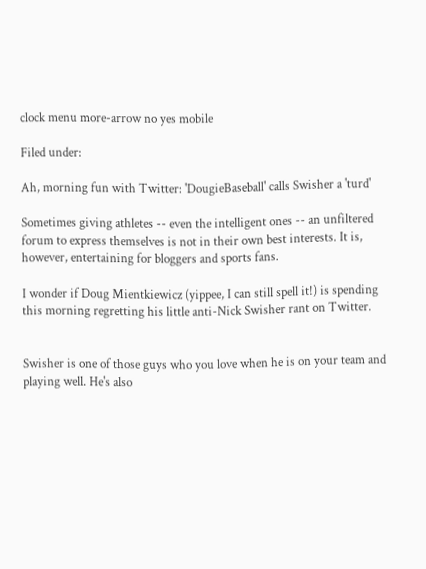clock menu more-arrow no yes mobile

Filed under:

Ah, morning fun with Twitter: 'DougieBaseball' calls Swisher a 'turd'

Sometimes giving athletes -- even the intelligent ones -- an unfiltered forum to express themselves is not in their own best interests. It is, however, entertaining for bloggers and sports fans.

I wonder if Doug Mientkiewicz (yippee, I can still spell it!) is spending this morning regretting his little anti-Nick Swisher rant on Twitter.


Swisher is one of those guys who you love when he is on your team and playing well. He's also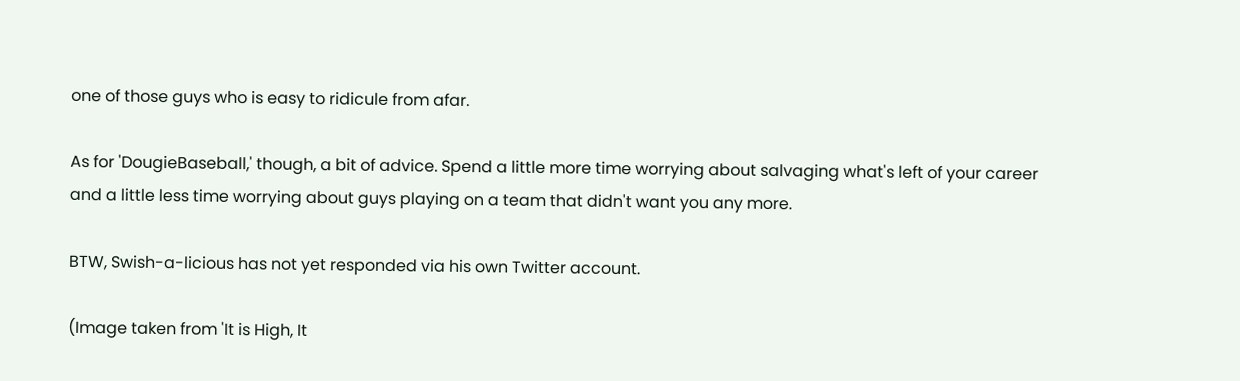one of those guys who is easy to ridicule from afar.

As for 'DougieBaseball,' though, a bit of advice. Spend a little more time worrying about salvaging what's left of your career and a little less time worrying about guys playing on a team that didn't want you any more.

BTW, Swish-a-licious has not yet responded via his own Twitter account.

(Image taken from 'It is High, It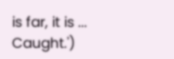is far, it is ... Caught.')